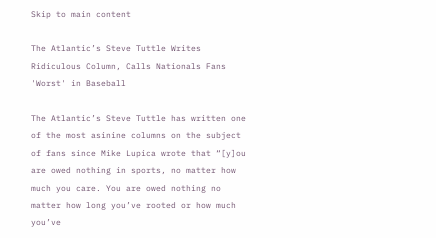Skip to main content

The Atlantic’s Steve Tuttle Writes Ridiculous Column, Calls Nationals Fans 'Worst' in Baseball

The Atlantic’s Steve Tuttle has written one of the most asinine columns on the subject of fans since Mike Lupica wrote that “[y]ou are owed nothing in sports, no matter how much you care. You are owed nothing no matter how long you’ve rooted or how much you’ve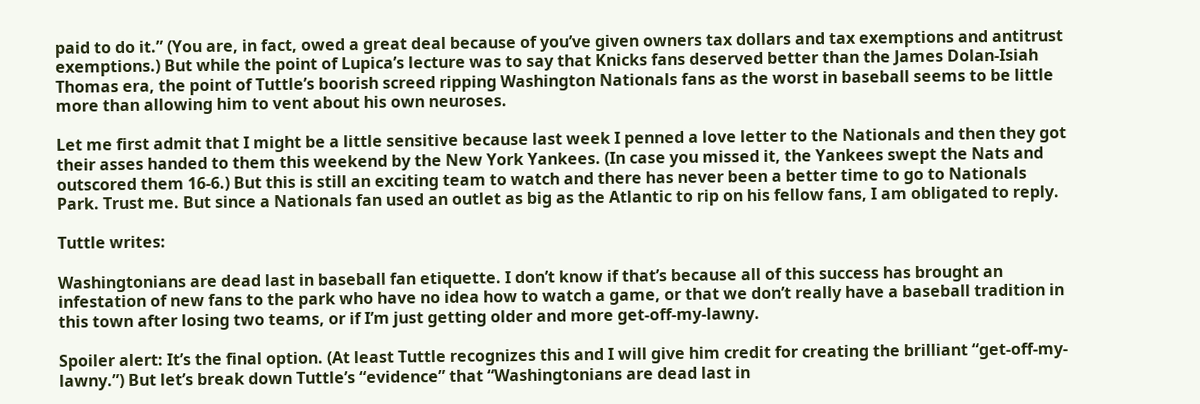paid to do it.” (You are, in fact, owed a great deal because of you’ve given owners tax dollars and tax exemptions and antitrust exemptions.) But while the point of Lupica’s lecture was to say that Knicks fans deserved better than the James Dolan-Isiah Thomas era, the point of Tuttle’s boorish screed ripping Washington Nationals fans as the worst in baseball seems to be little more than allowing him to vent about his own neuroses.

Let me first admit that I might be a little sensitive because last week I penned a love letter to the Nationals and then they got their asses handed to them this weekend by the New York Yankees. (In case you missed it, the Yankees swept the Nats and outscored them 16-6.) But this is still an exciting team to watch and there has never been a better time to go to Nationals Park. Trust me. But since a Nationals fan used an outlet as big as the Atlantic to rip on his fellow fans, I am obligated to reply.

Tuttle writes:

Washingtonians are dead last in baseball fan etiquette. I don’t know if that’s because all of this success has brought an infestation of new fans to the park who have no idea how to watch a game, or that we don’t really have a baseball tradition in this town after losing two teams, or if I’m just getting older and more get-off-my-lawny.

Spoiler alert: It’s the final option. (At least Tuttle recognizes this and I will give him credit for creating the brilliant “get-off-my-lawny.”) But let’s break down Tuttle’s “evidence” that “Washingtonians are dead last in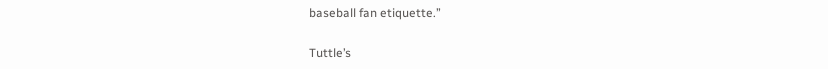baseball fan etiquette.”

Tuttle’s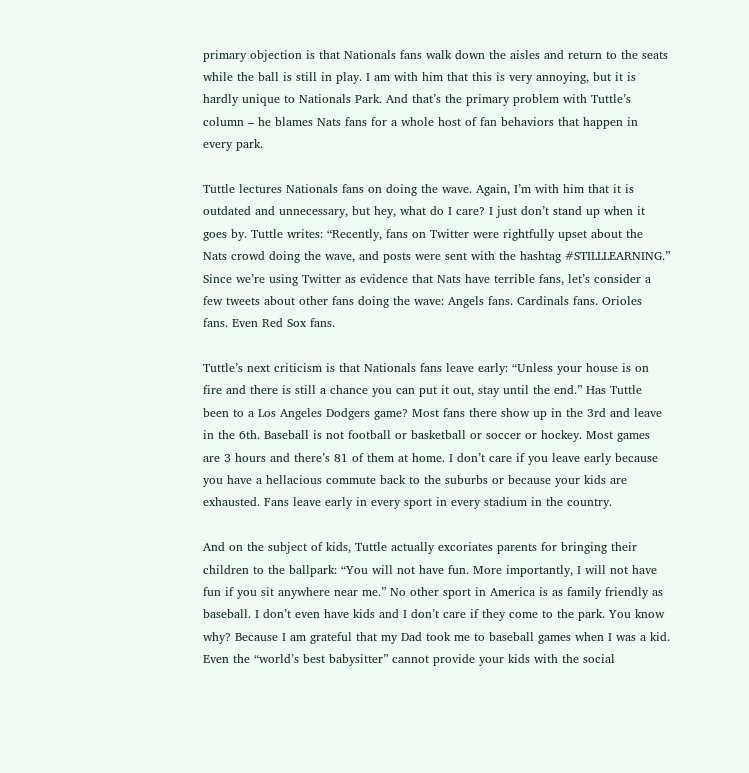primary objection is that Nationals fans walk down the aisles and return to the seats while the ball is still in play. I am with him that this is very annoying, but it is hardly unique to Nationals Park. And that’s the primary problem with Tuttle’s column – he blames Nats fans for a whole host of fan behaviors that happen in every park.

Tuttle lectures Nationals fans on doing the wave. Again, I’m with him that it is outdated and unnecessary, but hey, what do I care? I just don’t stand up when it goes by. Tuttle writes: “Recently, fans on Twitter were rightfully upset about the Nats crowd doing the wave, and posts were sent with the hashtag #STILLLEARNING.” Since we’re using Twitter as evidence that Nats have terrible fans, let’s consider a few tweets about other fans doing the wave: Angels fans. Cardinals fans. Orioles fans. Even Red Sox fans.

Tuttle’s next criticism is that Nationals fans leave early: “Unless your house is on fire and there is still a chance you can put it out, stay until the end.” Has Tuttle been to a Los Angeles Dodgers game? Most fans there show up in the 3rd and leave in the 6th. Baseball is not football or basketball or soccer or hockey. Most games are 3 hours and there’s 81 of them at home. I don’t care if you leave early because you have a hellacious commute back to the suburbs or because your kids are exhausted. Fans leave early in every sport in every stadium in the country.

And on the subject of kids, Tuttle actually excoriates parents for bringing their children to the ballpark: “You will not have fun. More importantly, I will not have fun if you sit anywhere near me.” No other sport in America is as family friendly as baseball. I don’t even have kids and I don’t care if they come to the park. You know why? Because I am grateful that my Dad took me to baseball games when I was a kid. Even the “world’s best babysitter” cannot provide your kids with the social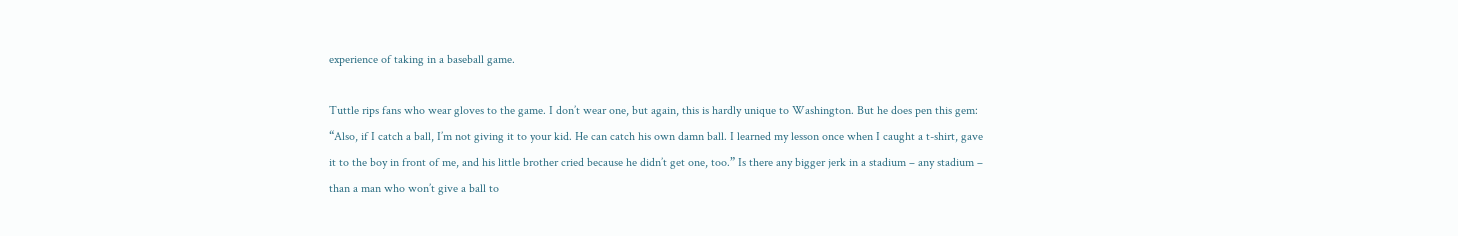experience of taking in a baseball game.

Tuttle rips fans who wear gloves to the game. I don’t wear one, but again, this is hardly unique to Washington. But he does pen this gem: “Also, if I catch a ball, I’m not giving it to your kid. He can catch his own damn ball. I learned my lesson once when I caught a t-shirt, gave it to the boy in front of me, and his little brother cried because he didn’t get one, too.” Is there any bigger jerk in a stadium – any stadium – than a man who won’t give a ball to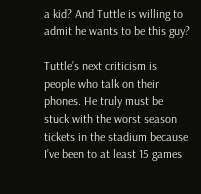a kid? And Tuttle is willing to admit he wants to be this guy?

Tuttle’s next criticism is people who talk on their phones. He truly must be stuck with the worst season tickets in the stadium because I’ve been to at least 15 games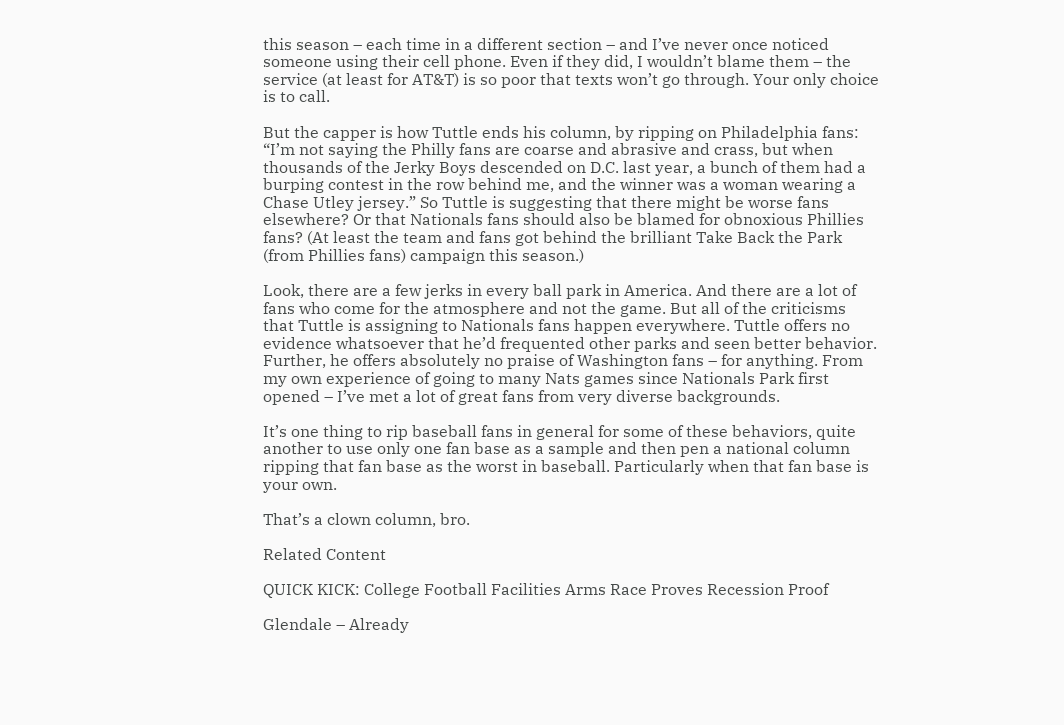this season – each time in a different section – and I’ve never once noticed someone using their cell phone. Even if they did, I wouldn’t blame them – the service (at least for AT&T) is so poor that texts won’t go through. Your only choice is to call.

But the capper is how Tuttle ends his column, by ripping on Philadelphia fans: “I’m not saying the Philly fans are coarse and abrasive and crass, but when thousands of the Jerky Boys descended on D.C. last year, a bunch of them had a burping contest in the row behind me, and the winner was a woman wearing a Chase Utley jersey.” So Tuttle is suggesting that there might be worse fans elsewhere? Or that Nationals fans should also be blamed for obnoxious Phillies fans? (At least the team and fans got behind the brilliant Take Back the Park (from Phillies fans) campaign this season.)

Look, there are a few jerks in every ball park in America. And there are a lot of fans who come for the atmosphere and not the game. But all of the criticisms that Tuttle is assigning to Nationals fans happen everywhere. Tuttle offers no evidence whatsoever that he’d frequented other parks and seen better behavior. Further, he offers absolutely no praise of Washington fans – for anything. From my own experience of going to many Nats games since Nationals Park first opened – I’ve met a lot of great fans from very diverse backgrounds.

It’s one thing to rip baseball fans in general for some of these behaviors, quite another to use only one fan base as a sample and then pen a national column ripping that fan base as the worst in baseball. Particularly when that fan base is your own.

That’s a clown column, bro.

Related Content

QUICK KICK: College Football Facilities Arms Race Proves Recession Proof

Glendale – Already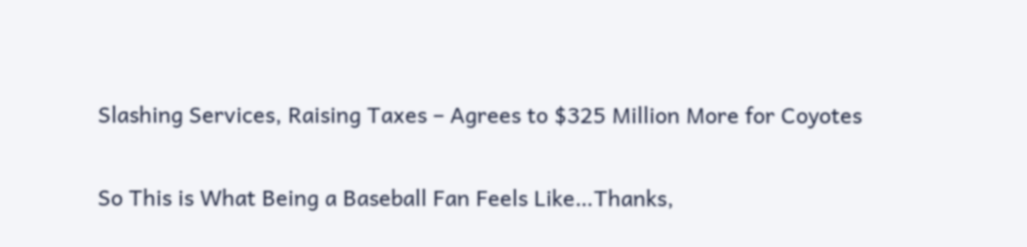Slashing Services, Raising Taxes – Agrees to $325 Million More for Coyotes

So This is What Being a Baseball Fan Feels Like…Thanks,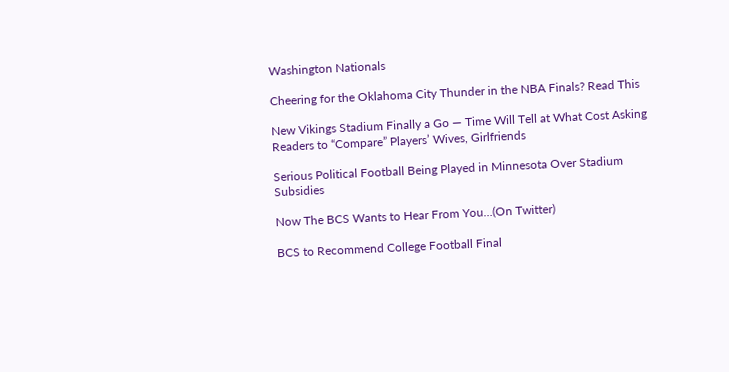Washington Nationals

Cheering for the Oklahoma City Thunder in the NBA Finals? Read This

New Vikings Stadium Finally a Go — Time Will Tell at What Cost Asking Readers to “Compare” Players’ Wives, Girlfriends

Serious Political Football Being Played in Minnesota Over Stadium Subsidies

Now The BCS Wants to Hear From You…(On Twitter)

BCS to Recommend College Football Final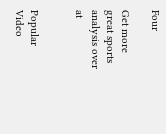Four

Get more great sports analysis over at


Popular Video